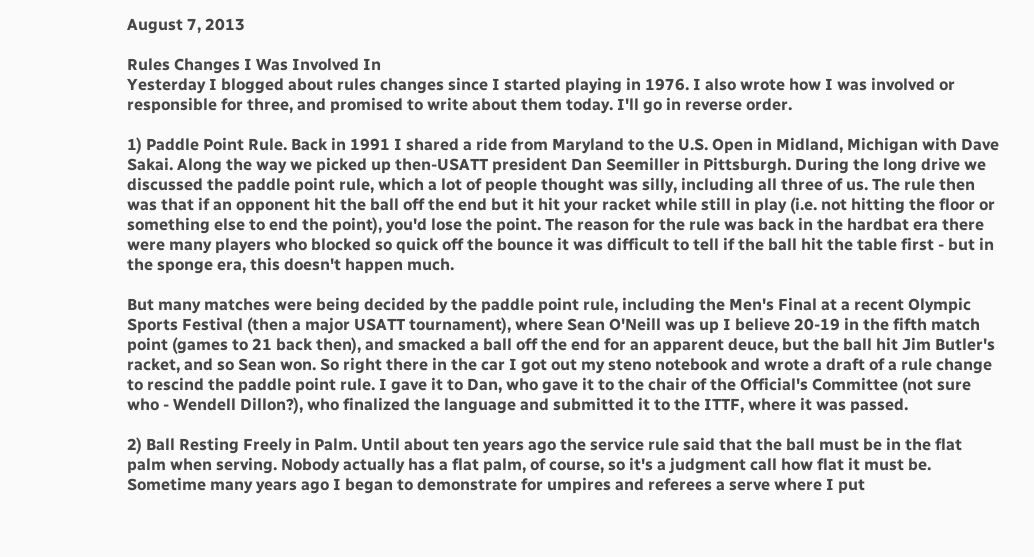August 7, 2013

Rules Changes I Was Involved In
Yesterday I blogged about rules changes since I started playing in 1976. I also wrote how I was involved or responsible for three, and promised to write about them today. I'll go in reverse order.

1) Paddle Point Rule. Back in 1991 I shared a ride from Maryland to the U.S. Open in Midland, Michigan with Dave Sakai. Along the way we picked up then-USATT president Dan Seemiller in Pittsburgh. During the long drive we discussed the paddle point rule, which a lot of people thought was silly, including all three of us. The rule then was that if an opponent hit the ball off the end but it hit your racket while still in play (i.e. not hitting the floor or something else to end the point), you'd lose the point. The reason for the rule was back in the hardbat era there were many players who blocked so quick off the bounce it was difficult to tell if the ball hit the table first - but in the sponge era, this doesn't happen much.

But many matches were being decided by the paddle point rule, including the Men's Final at a recent Olympic Sports Festival (then a major USATT tournament), where Sean O'Neill was up I believe 20-19 in the fifth match point (games to 21 back then), and smacked a ball off the end for an apparent deuce, but the ball hit Jim Butler's racket, and so Sean won. So right there in the car I got out my steno notebook and wrote a draft of a rule change to rescind the paddle point rule. I gave it to Dan, who gave it to the chair of the Official's Committee (not sure who - Wendell Dillon?), who finalized the language and submitted it to the ITTF, where it was passed.

2) Ball Resting Freely in Palm. Until about ten years ago the service rule said that the ball must be in the flat palm when serving. Nobody actually has a flat palm, of course, so it's a judgment call how flat it must be. Sometime many years ago I began to demonstrate for umpires and referees a serve where I put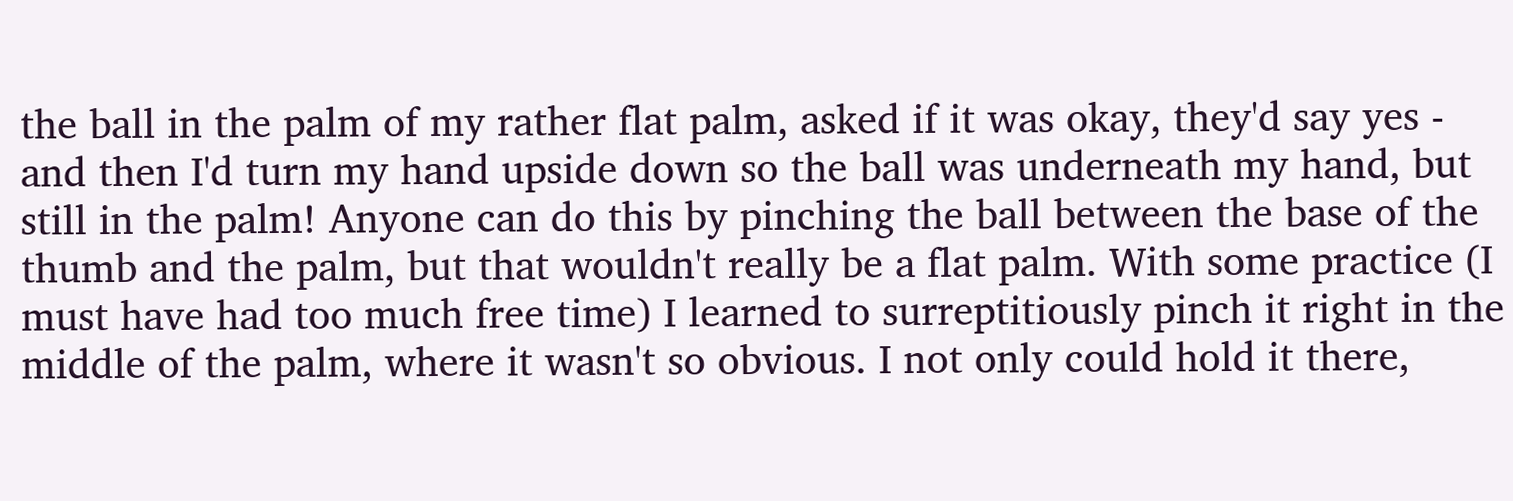the ball in the palm of my rather flat palm, asked if it was okay, they'd say yes - and then I'd turn my hand upside down so the ball was underneath my hand, but still in the palm! Anyone can do this by pinching the ball between the base of the thumb and the palm, but that wouldn't really be a flat palm. With some practice (I must have had too much free time) I learned to surreptitiously pinch it right in the middle of the palm, where it wasn't so obvious. I not only could hold it there,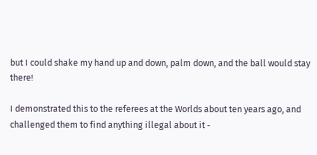but I could shake my hand up and down, palm down, and the ball would stay there!

I demonstrated this to the referees at the Worlds about ten years ago, and challenged them to find anything illegal about it -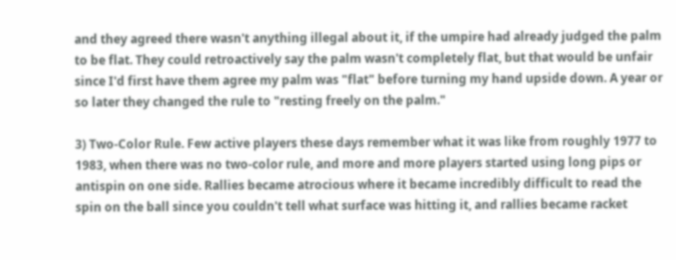and they agreed there wasn't anything illegal about it, if the umpire had already judged the palm to be flat. They could retroactively say the palm wasn't completely flat, but that would be unfair since I'd first have them agree my palm was "flat" before turning my hand upside down. A year or so later they changed the rule to "resting freely on the palm."

3) Two-Color Rule. Few active players these days remember what it was like from roughly 1977 to 1983, when there was no two-color rule, and more and more players started using long pips or antispin on one side. Rallies became atrocious where it became incredibly difficult to read the spin on the ball since you couldn't tell what surface was hitting it, and rallies became racket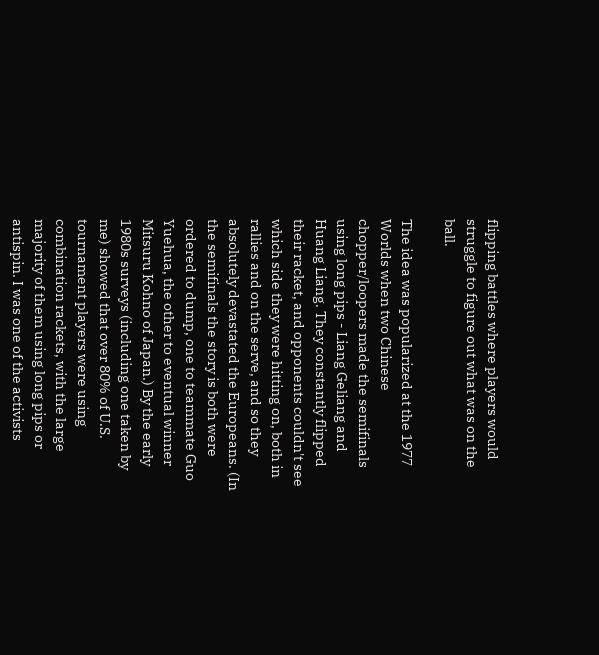flipping battles where players would struggle to figure out what was on the ball.

The idea was popularized at the 1977 Worlds when two Chinese chopper/loopers made the semifinals using long pips - Liang Geliang and Huang Liang. They constantly flipped their racket, and opponents couldn't see which side they were hitting on, both in rallies and on the serve, and so they absolutely devastated the Europeans. (In the semifinals the story is both were ordered to dump, one to teammate Guo Yuehua, the other to eventual winner Mitsuru Kohno of Japan.) By the early 1980s surveys (including one taken by me) showed that over 80% of U.S. tournament players were using combination rackets, with the large majority of them using long pips or antispin. I was one of the activists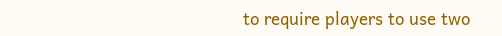to require players to use two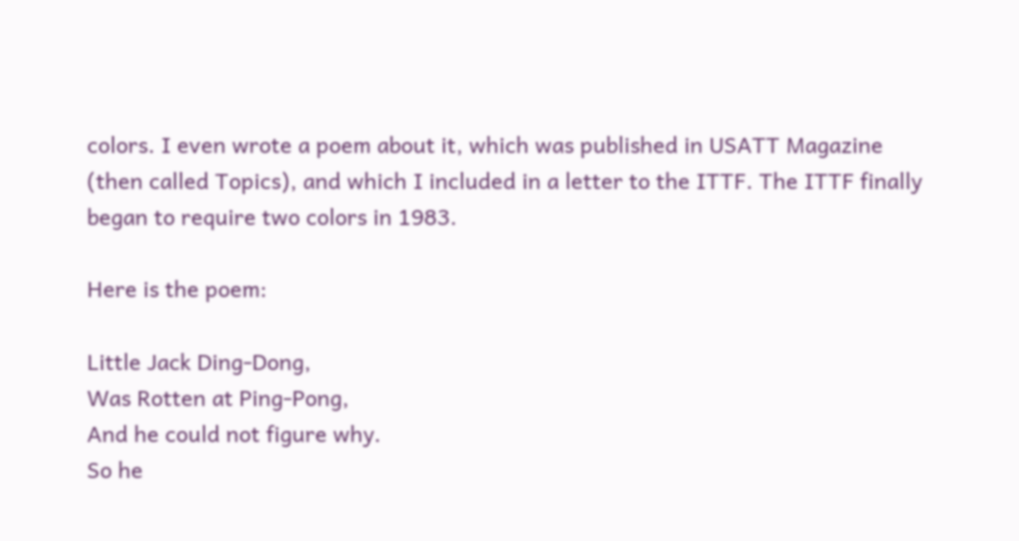colors. I even wrote a poem about it, which was published in USATT Magazine (then called Topics), and which I included in a letter to the ITTF. The ITTF finally began to require two colors in 1983.

Here is the poem:

Little Jack Ding-Dong,
Was Rotten at Ping-Pong,
And he could not figure why.
So he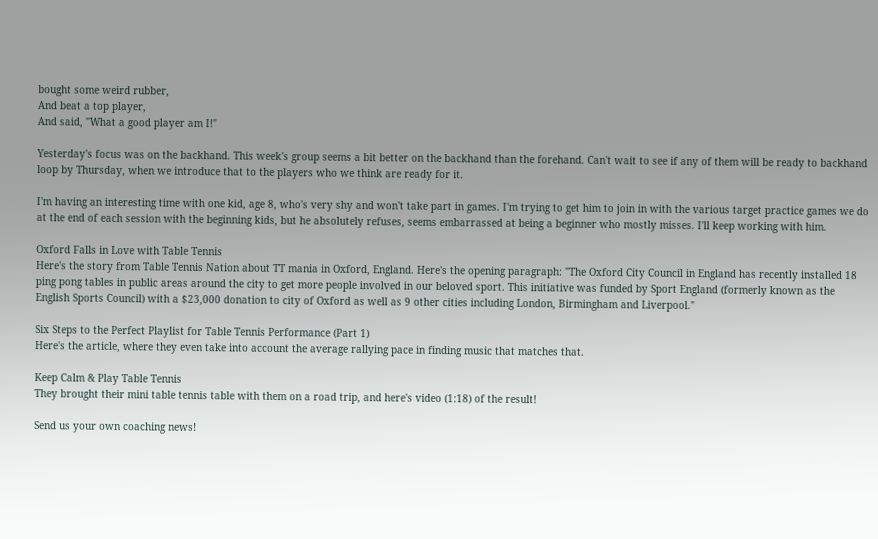bought some weird rubber,
And beat a top player,
And said, "What a good player am I!"

Yesterday's focus was on the backhand. This week's group seems a bit better on the backhand than the forehand. Can't wait to see if any of them will be ready to backhand loop by Thursday, when we introduce that to the players who we think are ready for it.

I'm having an interesting time with one kid, age 8, who's very shy and won't take part in games. I'm trying to get him to join in with the various target practice games we do at the end of each session with the beginning kids, but he absolutely refuses, seems embarrassed at being a beginner who mostly misses. I'll keep working with him.

Oxford Falls in Love with Table Tennis
Here's the story from Table Tennis Nation about TT mania in Oxford, England. Here's the opening paragraph: "The Oxford City Council in England has recently installed 18 ping pong tables in public areas around the city to get more people involved in our beloved sport. This initiative was funded by Sport England (formerly known as the English Sports Council) with a $23,000 donation to city of Oxford as well as 9 other cities including London, Birmingham and Liverpool."

Six Steps to the Perfect Playlist for Table Tennis Performance (Part 1)
Here's the article, where they even take into account the average rallying pace in finding music that matches that.

Keep Calm & Play Table Tennis
They brought their mini table tennis table with them on a road trip, and here's video (1:18) of the result!

Send us your own coaching news!